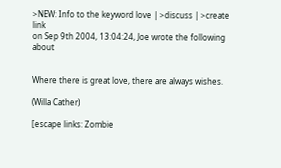>NEW: Info to the keyword love | >discuss | >create link
on Sep 9th 2004, 13:04:24, Joe wrote the following about


Where there is great love, there are always wishes.

(Willa Cather)

[escape links: Zombie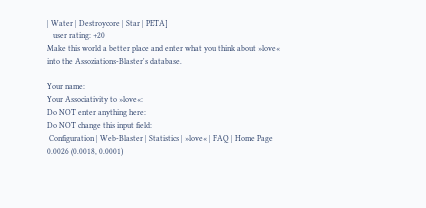| Water | Destroycore | Star | PETA]
   user rating: +20
Make this world a better place and enter what you think about »love« into the Assoziations-Blaster's database.

Your name:
Your Associativity to »love«:
Do NOT enter anything here:
Do NOT change this input field:
 Configuration | Web-Blaster | Statistics | »love« | FAQ | Home Page
0.0026 (0.0018, 0.0001)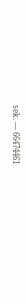sek. –– 66474461